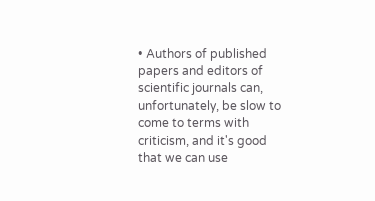• Authors of published papers and editors of scientific journals can, unfortunately, be slow to come to terms with criticism, and it's good that we can use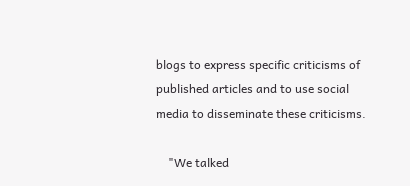blogs to express specific criticisms of published articles and to use social media to disseminate these criticisms.

    "We talked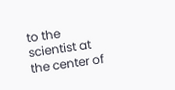to the scientist at the center of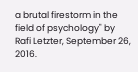a brutal firestorm in the field of psychology" by Rafi Letzter, September 26, 2016.